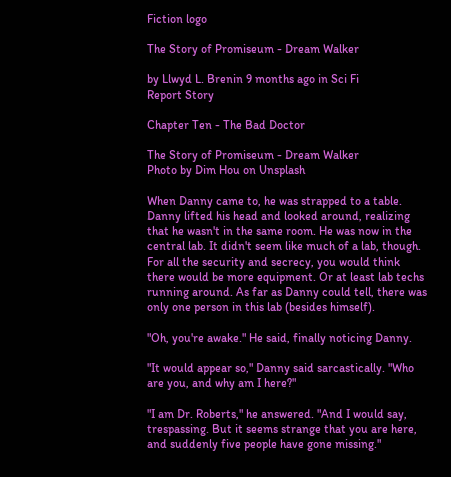Fiction logo

The Story of Promiseum - Dream Walker

by Llwyd L. Brenin 9 months ago in Sci Fi
Report Story

Chapter Ten - The Bad Doctor

The Story of Promiseum - Dream Walker
Photo by Dim Hou on Unsplash

When Danny came to, he was strapped to a table. Danny lifted his head and looked around, realizing that he wasn't in the same room. He was now in the central lab. It didn't seem like much of a lab, though. For all the security and secrecy, you would think there would be more equipment. Or at least lab techs running around. As far as Danny could tell, there was only one person in this lab (besides himself).

"Oh, you're awake." He said, finally noticing Danny.

"It would appear so," Danny said sarcastically. "Who are you, and why am I here?"

"I am Dr. Roberts," he answered. "And I would say, trespassing. But it seems strange that you are here, and suddenly five people have gone missing."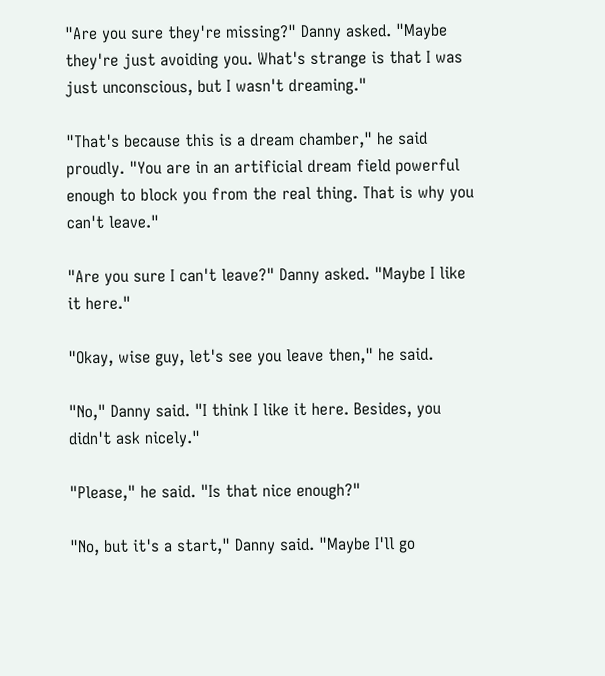"Are you sure they're missing?" Danny asked. "Maybe they're just avoiding you. What's strange is that I was just unconscious, but I wasn't dreaming."

"That's because this is a dream chamber," he said proudly. "You are in an artificial dream field powerful enough to block you from the real thing. That is why you can't leave."

"Are you sure I can't leave?" Danny asked. "Maybe I like it here."

"Okay, wise guy, let's see you leave then," he said.

"No," Danny said. "I think I like it here. Besides, you didn't ask nicely."

"Please," he said. "Is that nice enough?"

"No, but it's a start," Danny said. "Maybe I'll go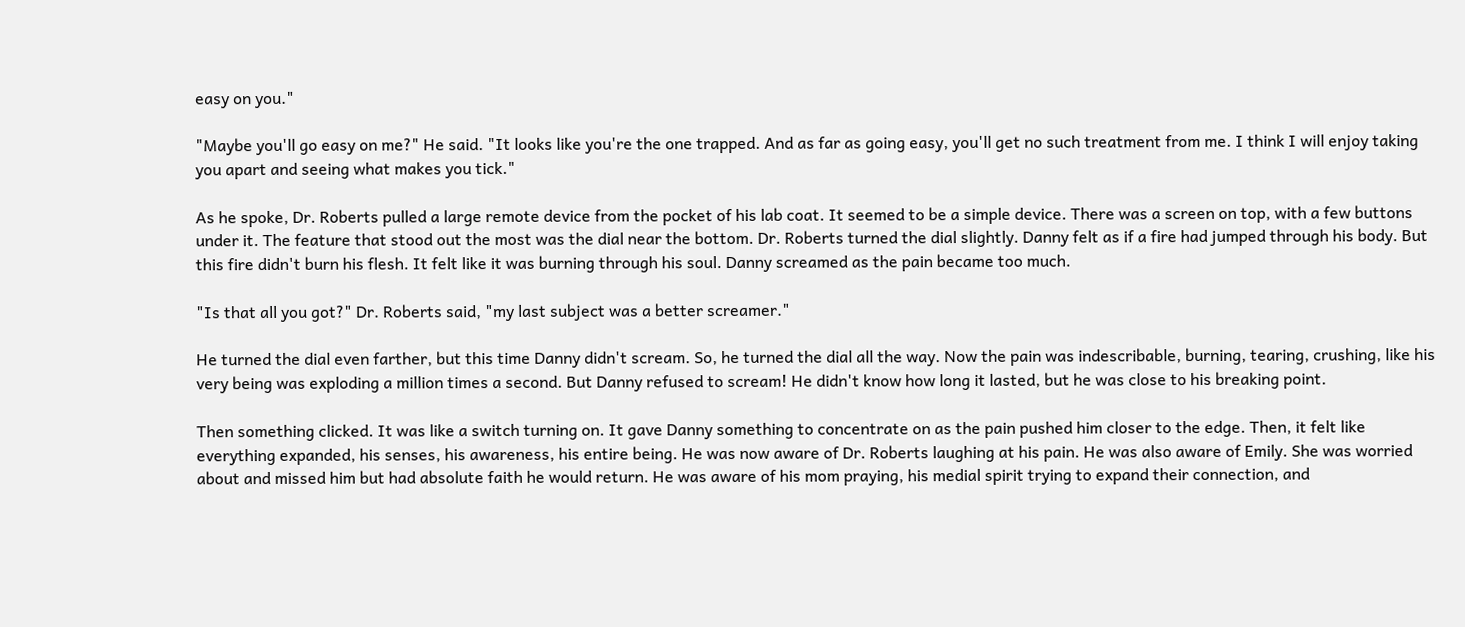easy on you."

"Maybe you'll go easy on me?" He said. "It looks like you're the one trapped. And as far as going easy, you'll get no such treatment from me. I think I will enjoy taking you apart and seeing what makes you tick."

As he spoke, Dr. Roberts pulled a large remote device from the pocket of his lab coat. It seemed to be a simple device. There was a screen on top, with a few buttons under it. The feature that stood out the most was the dial near the bottom. Dr. Roberts turned the dial slightly. Danny felt as if a fire had jumped through his body. But this fire didn't burn his flesh. It felt like it was burning through his soul. Danny screamed as the pain became too much.

"Is that all you got?" Dr. Roberts said, "my last subject was a better screamer."

He turned the dial even farther, but this time Danny didn't scream. So, he turned the dial all the way. Now the pain was indescribable, burning, tearing, crushing, like his very being was exploding a million times a second. But Danny refused to scream! He didn't know how long it lasted, but he was close to his breaking point.

Then something clicked. It was like a switch turning on. It gave Danny something to concentrate on as the pain pushed him closer to the edge. Then, it felt like everything expanded, his senses, his awareness, his entire being. He was now aware of Dr. Roberts laughing at his pain. He was also aware of Emily. She was worried about and missed him but had absolute faith he would return. He was aware of his mom praying, his medial spirit trying to expand their connection, and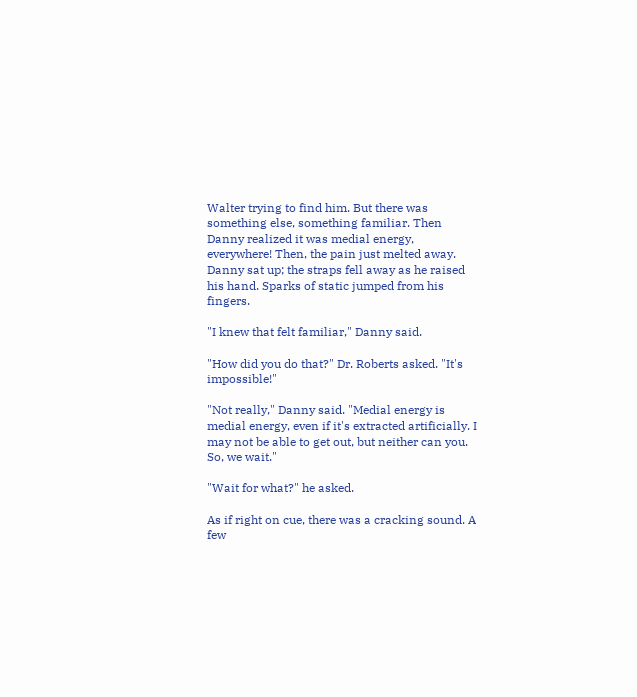Walter trying to find him. But there was something else, something familiar. Then Danny realized it was medial energy, everywhere! Then, the pain just melted away. Danny sat up; the straps fell away as he raised his hand. Sparks of static jumped from his fingers.

"I knew that felt familiar," Danny said.

"How did you do that?" Dr. Roberts asked. "It's impossible!"

"Not really," Danny said. "Medial energy is medial energy, even if it's extracted artificially. I may not be able to get out, but neither can you. So, we wait."

"Wait for what?" he asked.

As if right on cue, there was a cracking sound. A few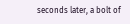seconds later, a bolt of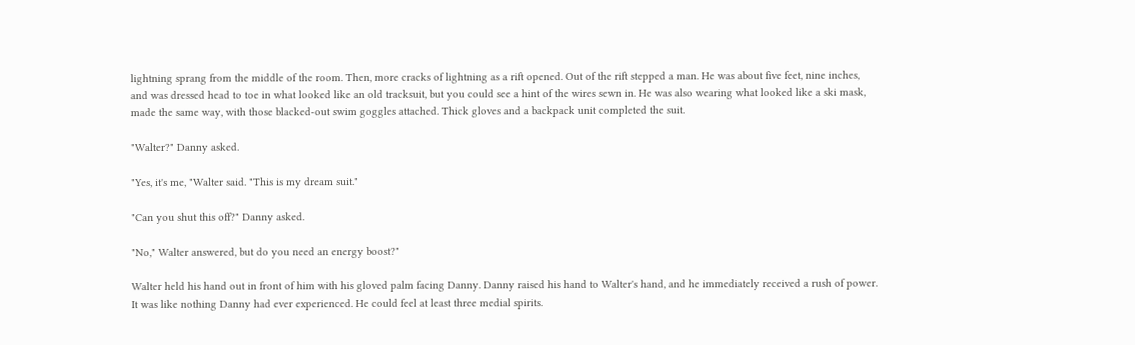lightning sprang from the middle of the room. Then, more cracks of lightning as a rift opened. Out of the rift stepped a man. He was about five feet, nine inches, and was dressed head to toe in what looked like an old tracksuit, but you could see a hint of the wires sewn in. He was also wearing what looked like a ski mask, made the same way, with those blacked-out swim goggles attached. Thick gloves and a backpack unit completed the suit.

"Walter?" Danny asked.

"Yes, it's me, "Walter said. "This is my dream suit."

"Can you shut this off?" Danny asked.

"No," Walter answered, but do you need an energy boost?"

Walter held his hand out in front of him with his gloved palm facing Danny. Danny raised his hand to Walter's hand, and he immediately received a rush of power. It was like nothing Danny had ever experienced. He could feel at least three medial spirits.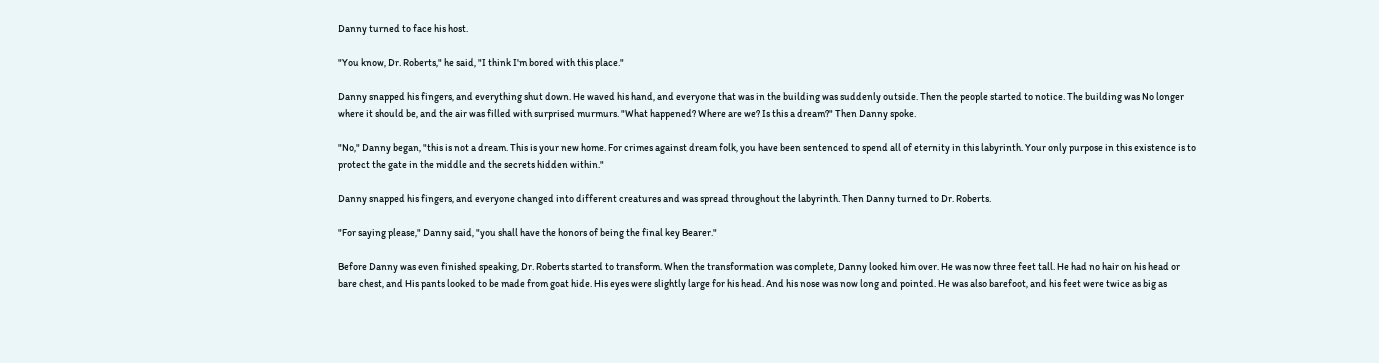Danny turned to face his host.

"You know, Dr. Roberts," he said, "I think I'm bored with this place."

Danny snapped his fingers, and everything shut down. He waved his hand, and everyone that was in the building was suddenly outside. Then the people started to notice. The building was No longer where it should be, and the air was filled with surprised murmurs. "What happened? Where are we? Is this a dream?" Then Danny spoke.

"No," Danny began, "this is not a dream. This is your new home. For crimes against dream folk, you have been sentenced to spend all of eternity in this labyrinth. Your only purpose in this existence is to protect the gate in the middle and the secrets hidden within."

Danny snapped his fingers, and everyone changed into different creatures and was spread throughout the labyrinth. Then Danny turned to Dr. Roberts.

"For saying please," Danny said, "you shall have the honors of being the final key Bearer."

Before Danny was even finished speaking, Dr. Roberts started to transform. When the transformation was complete, Danny looked him over. He was now three feet tall. He had no hair on his head or bare chest, and His pants looked to be made from goat hide. His eyes were slightly large for his head. And his nose was now long and pointed. He was also barefoot, and his feet were twice as big as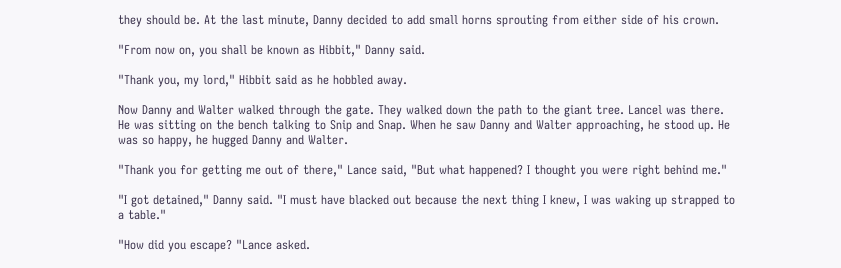they should be. At the last minute, Danny decided to add small horns sprouting from either side of his crown.

"From now on, you shall be known as Hibbit," Danny said.

"Thank you, my lord," Hibbit said as he hobbled away.

Now Danny and Walter walked through the gate. They walked down the path to the giant tree. Lancel was there. He was sitting on the bench talking to Snip and Snap. When he saw Danny and Walter approaching, he stood up. He was so happy, he hugged Danny and Walter.

"Thank you for getting me out of there," Lance said, "But what happened? I thought you were right behind me."

"I got detained," Danny said. "I must have blacked out because the next thing I knew, I was waking up strapped to a table."

"How did you escape? "Lance asked.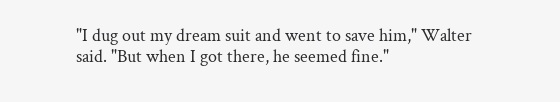"I dug out my dream suit and went to save him," Walter said. "But when I got there, he seemed fine."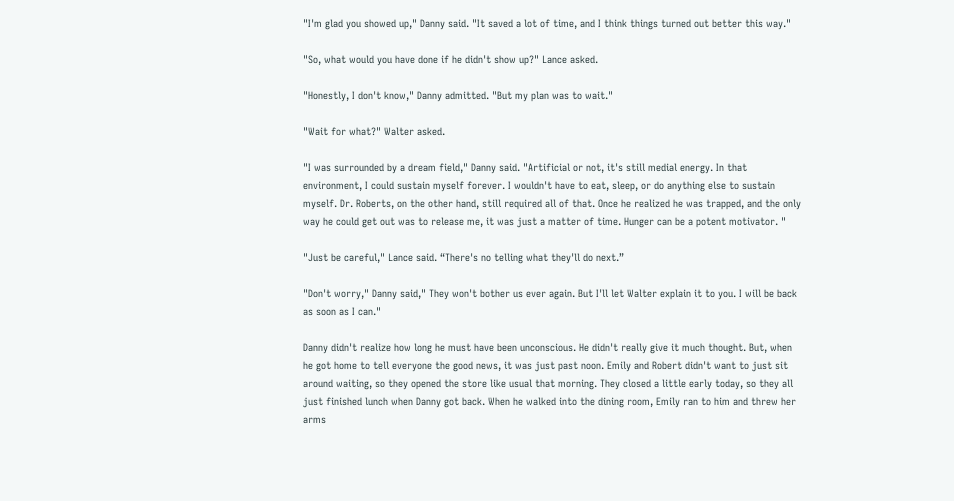"I'm glad you showed up," Danny said. "It saved a lot of time, and I think things turned out better this way."

"So, what would you have done if he didn't show up?" Lance asked.

"Honestly, I don't know," Danny admitted. "But my plan was to wait."

"Wait for what?" Walter asked.

"I was surrounded by a dream field," Danny said. "Artificial or not, it's still medial energy. In that environment, I could sustain myself forever. I wouldn't have to eat, sleep, or do anything else to sustain myself. Dr. Roberts, on the other hand, still required all of that. Once he realized he was trapped, and the only way he could get out was to release me, it was just a matter of time. Hunger can be a potent motivator. "

"Just be careful," Lance said. “There's no telling what they'll do next.”

"Don't worry," Danny said," They won't bother us ever again. But I'll let Walter explain it to you. I will be back as soon as I can."

Danny didn't realize how long he must have been unconscious. He didn't really give it much thought. But, when he got home to tell everyone the good news, it was just past noon. Emily and Robert didn't want to just sit around waiting, so they opened the store like usual that morning. They closed a little early today, so they all just finished lunch when Danny got back. When he walked into the dining room, Emily ran to him and threw her arms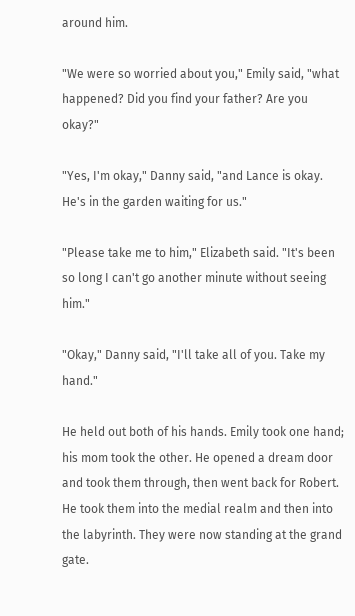around him.

"We were so worried about you," Emily said, "what happened? Did you find your father? Are you okay?"

"Yes, I'm okay," Danny said, "and Lance is okay. He's in the garden waiting for us."

"Please take me to him," Elizabeth said. "It's been so long I can't go another minute without seeing him."

"Okay," Danny said, "I'll take all of you. Take my hand."

He held out both of his hands. Emily took one hand; his mom took the other. He opened a dream door and took them through, then went back for Robert. He took them into the medial realm and then into the labyrinth. They were now standing at the grand gate.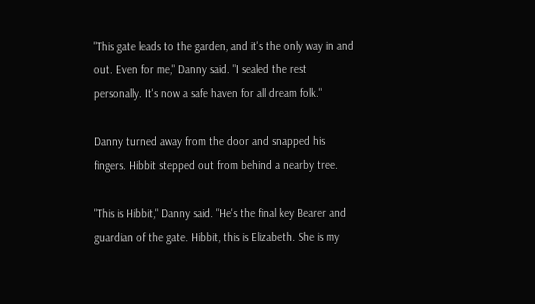"This gate leads to the garden, and it's the only way in and out. Even for me," Danny said. "I sealed the rest personally. It's now a safe haven for all dream folk."

Danny turned away from the door and snapped his fingers. Hibbit stepped out from behind a nearby tree.

"This is Hibbit," Danny said. "He's the final key Bearer and guardian of the gate. Hibbit, this is Elizabeth. She is my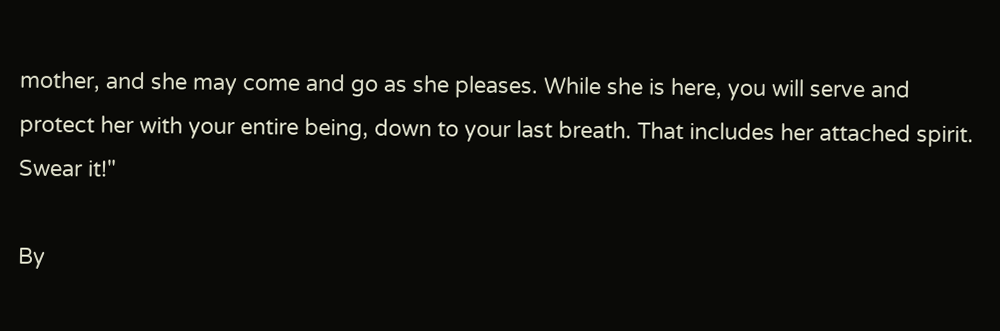mother, and she may come and go as she pleases. While she is here, you will serve and protect her with your entire being, down to your last breath. That includes her attached spirit. Swear it!"

By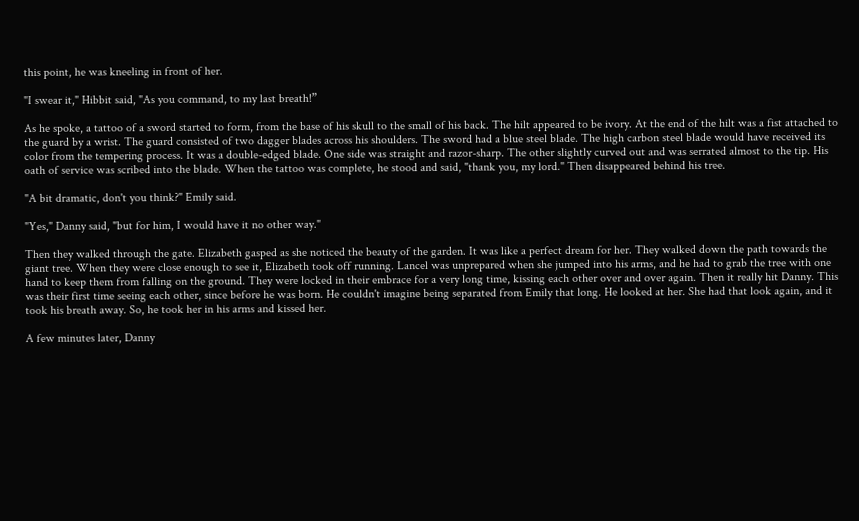this point, he was kneeling in front of her.

"I swear it," Hibbit said, "As you command, to my last breath!”

As he spoke, a tattoo of a sword started to form, from the base of his skull to the small of his back. The hilt appeared to be ivory. At the end of the hilt was a fist attached to the guard by a wrist. The guard consisted of two dagger blades across his shoulders. The sword had a blue steel blade. The high carbon steel blade would have received its color from the tempering process. It was a double-edged blade. One side was straight and razor-sharp. The other slightly curved out and was serrated almost to the tip. His oath of service was scribed into the blade. When the tattoo was complete, he stood and said, "thank you, my lord." Then disappeared behind his tree.

"A bit dramatic, don't you think?" Emily said.

"Yes," Danny said, "but for him, I would have it no other way."

Then they walked through the gate. Elizabeth gasped as she noticed the beauty of the garden. It was like a perfect dream for her. They walked down the path towards the giant tree. When they were close enough to see it, Elizabeth took off running. Lancel was unprepared when she jumped into his arms, and he had to grab the tree with one hand to keep them from falling on the ground. They were locked in their embrace for a very long time, kissing each other over and over again. Then it really hit Danny. This was their first time seeing each other, since before he was born. He couldn't imagine being separated from Emily that long. He looked at her. She had that look again, and it took his breath away. So, he took her in his arms and kissed her.

A few minutes later, Danny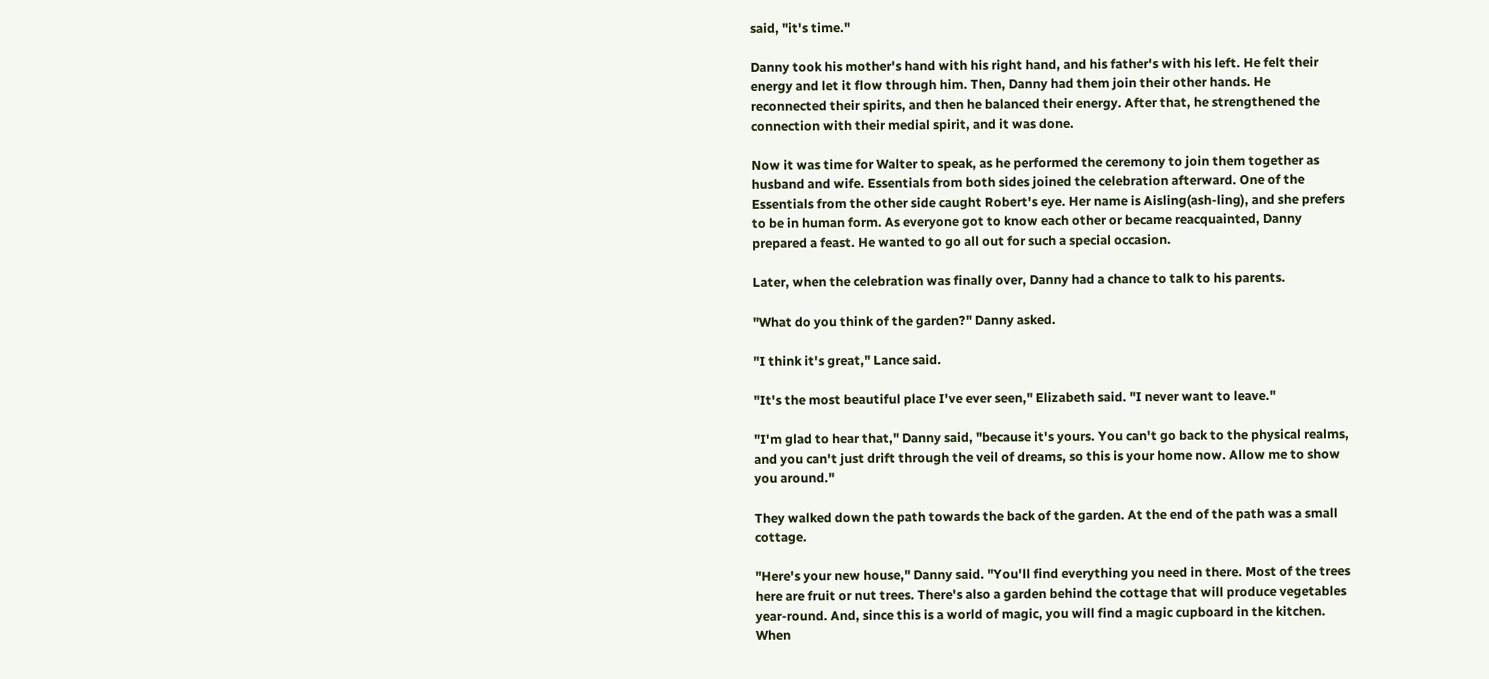said, "it's time."

Danny took his mother's hand with his right hand, and his father's with his left. He felt their energy and let it flow through him. Then, Danny had them join their other hands. He reconnected their spirits, and then he balanced their energy. After that, he strengthened the connection with their medial spirit, and it was done.

Now it was time for Walter to speak, as he performed the ceremony to join them together as husband and wife. Essentials from both sides joined the celebration afterward. One of the Essentials from the other side caught Robert's eye. Her name is Aisling(ash-ling), and she prefers to be in human form. As everyone got to know each other or became reacquainted, Danny prepared a feast. He wanted to go all out for such a special occasion.

Later, when the celebration was finally over, Danny had a chance to talk to his parents.

"What do you think of the garden?" Danny asked.

"I think it's great," Lance said.

"It's the most beautiful place I've ever seen," Elizabeth said. "I never want to leave."

"I'm glad to hear that," Danny said, "because it's yours. You can't go back to the physical realms, and you can't just drift through the veil of dreams, so this is your home now. Allow me to show you around."

They walked down the path towards the back of the garden. At the end of the path was a small cottage.

"Here's your new house," Danny said. "You'll find everything you need in there. Most of the trees here are fruit or nut trees. There's also a garden behind the cottage that will produce vegetables year-round. And, since this is a world of magic, you will find a magic cupboard in the kitchen. When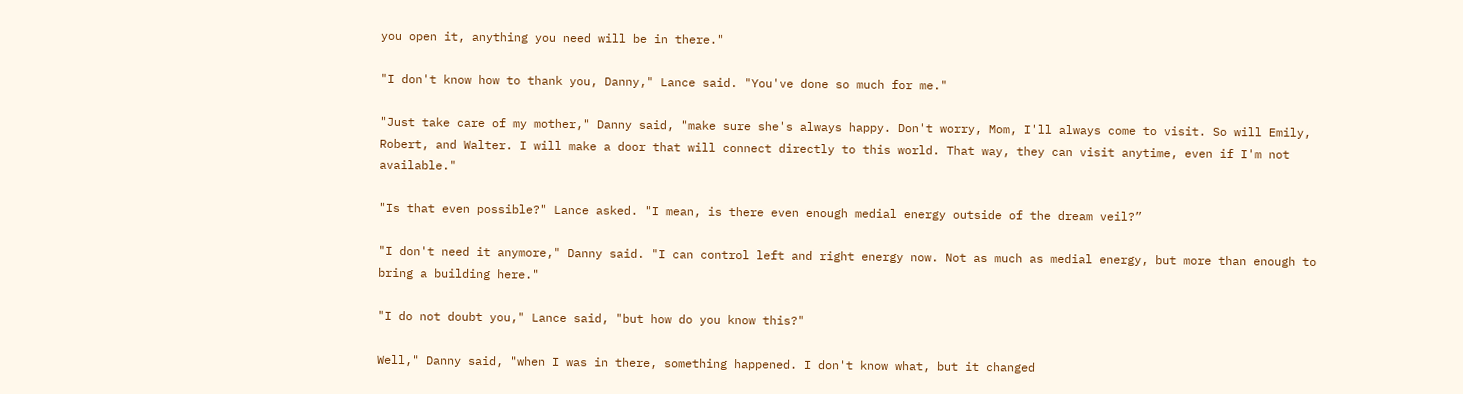you open it, anything you need will be in there."

"I don't know how to thank you, Danny," Lance said. "You've done so much for me."

"Just take care of my mother," Danny said, "make sure she's always happy. Don't worry, Mom, I'll always come to visit. So will Emily, Robert, and Walter. I will make a door that will connect directly to this world. That way, they can visit anytime, even if I'm not available."

"Is that even possible?" Lance asked. "I mean, is there even enough medial energy outside of the dream veil?”

"I don't need it anymore," Danny said. "I can control left and right energy now. Not as much as medial energy, but more than enough to bring a building here."

"I do not doubt you," Lance said, "but how do you know this?"

Well," Danny said, "when I was in there, something happened. I don't know what, but it changed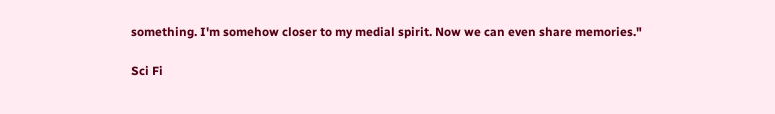something. I'm somehow closer to my medial spirit. Now we can even share memories."

Sci Fi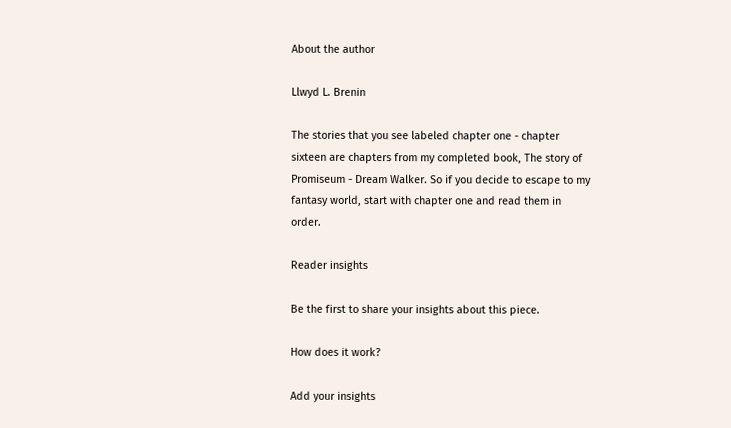About the author

Llwyd L. Brenin

The stories that you see labeled chapter one - chapter sixteen are chapters from my completed book, The story of Promiseum - Dream Walker. So if you decide to escape to my fantasy world, start with chapter one and read them in order.

Reader insights

Be the first to share your insights about this piece.

How does it work?

Add your insights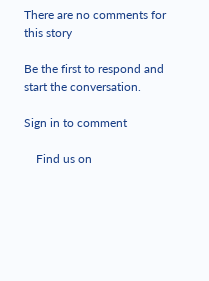There are no comments for this story

Be the first to respond and start the conversation.

Sign in to comment

    Find us on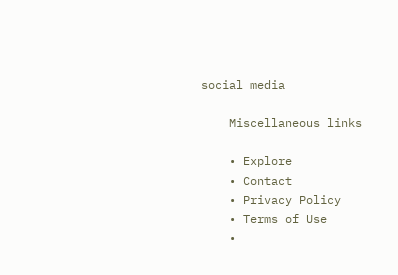social media

    Miscellaneous links

    • Explore
    • Contact
    • Privacy Policy
    • Terms of Use
    •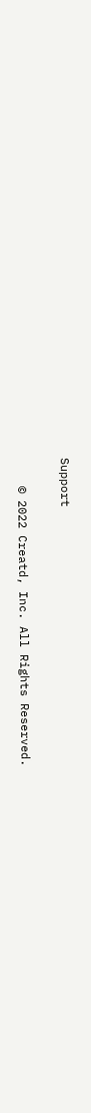Support

    © 2022 Creatd, Inc. All Rights Reserved.